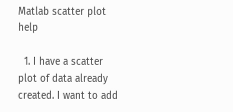Matlab scatter plot help

  1. I have a scatter plot of data already created. I want to add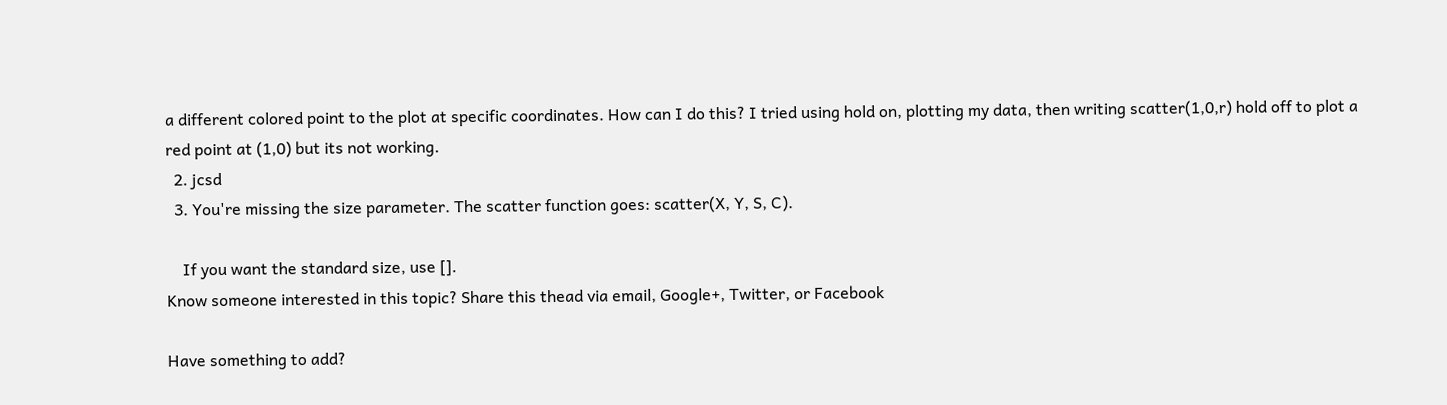a different colored point to the plot at specific coordinates. How can I do this? I tried using hold on, plotting my data, then writing scatter(1,0,r) hold off to plot a red point at (1,0) but its not working.
  2. jcsd
  3. You're missing the size parameter. The scatter function goes: scatter(X, Y, S, C).

    If you want the standard size, use [].
Know someone interested in this topic? Share this thead via email, Google+, Twitter, or Facebook

Have something to add?